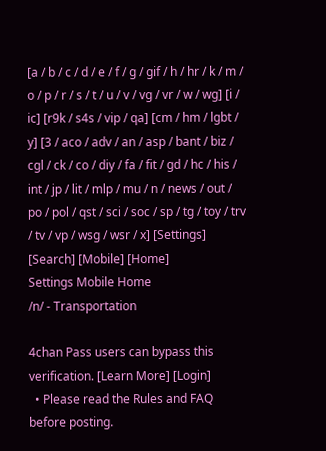[a / b / c / d / e / f / g / gif / h / hr / k / m / o / p / r / s / t / u / v / vg / vr / w / wg] [i / ic] [r9k / s4s / vip / qa] [cm / hm / lgbt / y] [3 / aco / adv / an / asp / bant / biz / cgl / ck / co / diy / fa / fit / gd / hc / his / int / jp / lit / mlp / mu / n / news / out / po / pol / qst / sci / soc / sp / tg / toy / trv / tv / vp / wsg / wsr / x] [Settings] [Search] [Mobile] [Home]
Settings Mobile Home
/n/ - Transportation

4chan Pass users can bypass this verification. [Learn More] [Login]
  • Please read the Rules and FAQ before posting.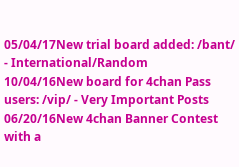05/04/17New trial board added: /bant/ - International/Random
10/04/16New board for 4chan Pass users: /vip/ - Very Important Posts
06/20/16New 4chan Banner Contest with a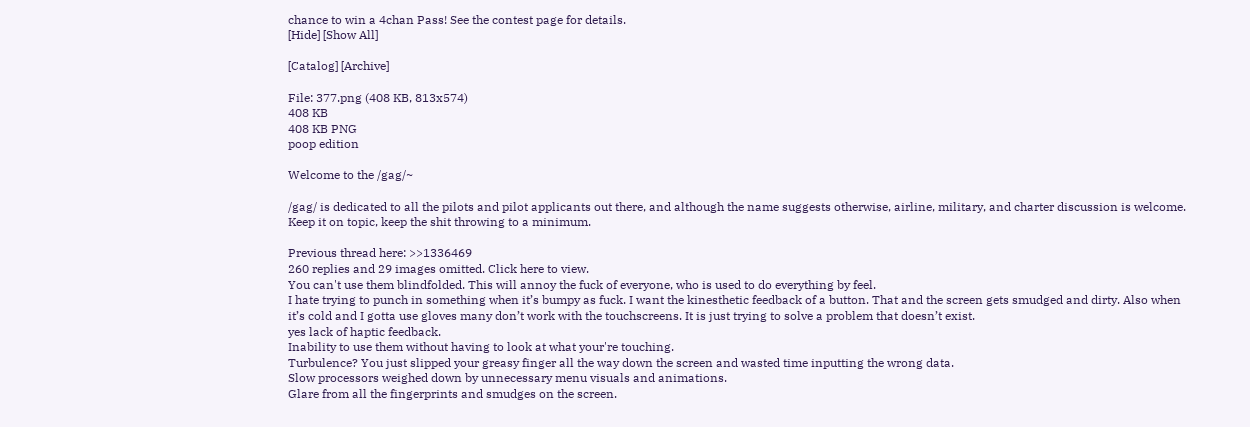chance to win a 4chan Pass! See the contest page for details.
[Hide] [Show All]

[Catalog] [Archive]

File: 377.png (408 KB, 813x574)
408 KB
408 KB PNG
poop edition

Welcome to the /gag/~

/gag/ is dedicated to all the pilots and pilot applicants out there, and although the name suggests otherwise, airline, military, and charter discussion is welcome. Keep it on topic, keep the shit throwing to a minimum.

Previous thread here: >>1336469
260 replies and 29 images omitted. Click here to view.
You can't use them blindfolded. This will annoy the fuck of everyone, who is used to do everything by feel.
I hate trying to punch in something when it’s bumpy as fuck. I want the kinesthetic feedback of a button. That and the screen gets smudged and dirty. Also when it’s cold and I gotta use gloves many don’t work with the touchscreens. It is just trying to solve a problem that doesn’t exist.
yes lack of haptic feedback.
Inability to use them without having to look at what your're touching.
Turbulence? You just slipped your greasy finger all the way down the screen and wasted time inputting the wrong data.
Slow processors weighed down by unnecessary menu visuals and animations.
Glare from all the fingerprints and smudges on the screen.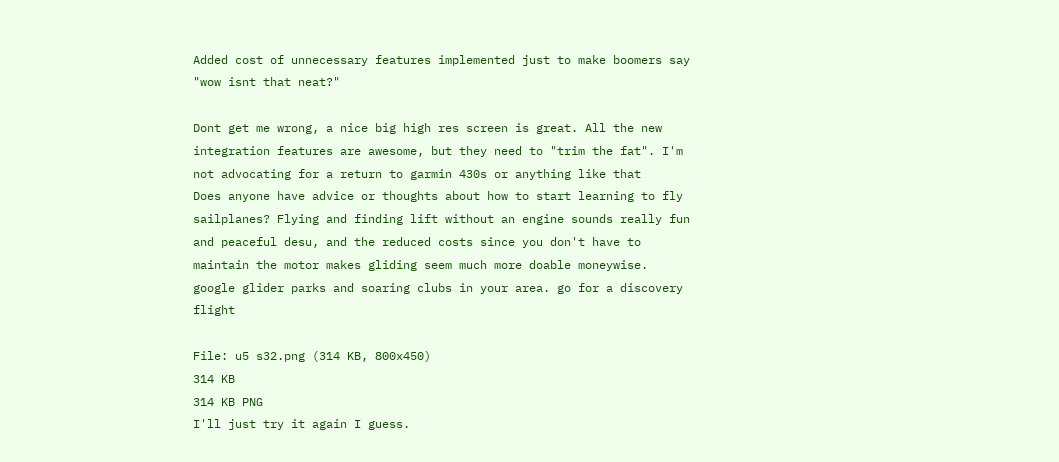Added cost of unnecessary features implemented just to make boomers say "wow isnt that neat?"

Dont get me wrong, a nice big high res screen is great. All the new integration features are awesome, but they need to "trim the fat". I'm not advocating for a return to garmin 430s or anything like that
Does anyone have advice or thoughts about how to start learning to fly sailplanes? Flying and finding lift without an engine sounds really fun and peaceful desu, and the reduced costs since you don't have to maintain the motor makes gliding seem much more doable moneywise.
google glider parks and soaring clubs in your area. go for a discovery flight

File: u5 s32.png (314 KB, 800x450)
314 KB
314 KB PNG
I'll just try it again I guess.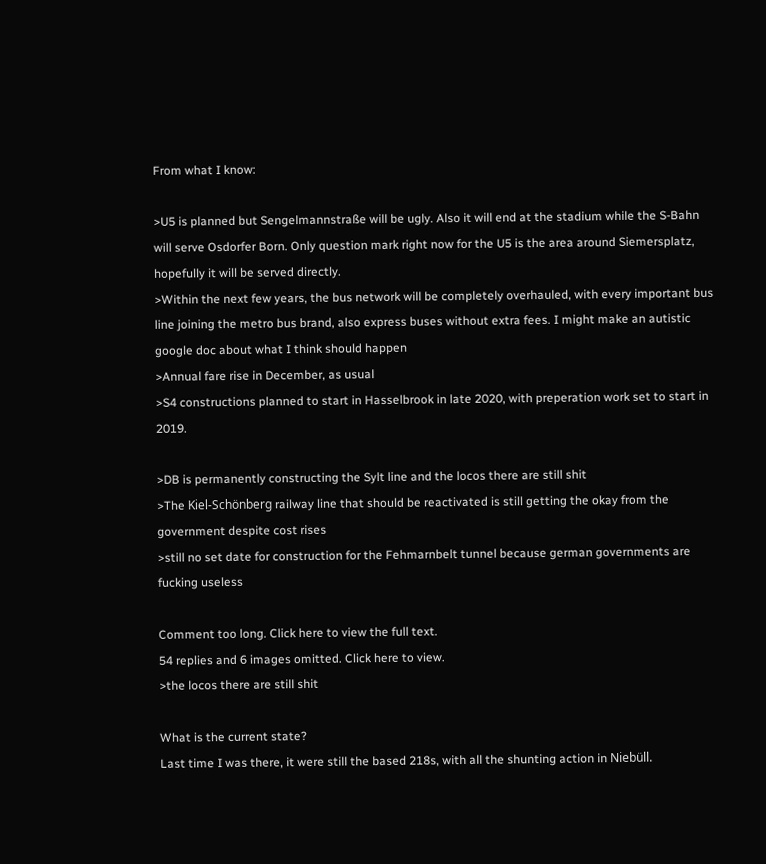From what I know:

>U5 is planned but Sengelmannstraße will be ugly. Also it will end at the stadium while the S-Bahn will serve Osdorfer Born. Only question mark right now for the U5 is the area around Siemersplatz, hopefully it will be served directly.
>Within the next few years, the bus network will be completely overhauled, with every important bus line joining the metro bus brand, also express buses without extra fees. I might make an autistic google doc about what I think should happen
>Annual fare rise in December, as usual
>S4 constructions planned to start in Hasselbrook in late 2020, with preperation work set to start in 2019.

>DB is permanently constructing the Sylt line and the locos there are still shit
>The Kiel-Schönberg railway line that should be reactivated is still getting the okay from the government despite cost rises
>still no set date for construction for the Fehmarnbelt tunnel because german governments are fucking useless

Comment too long. Click here to view the full text.
54 replies and 6 images omitted. Click here to view.
>the locos there are still shit

What is the current state?
Last time I was there, it were still the based 218s, with all the shunting action in Niebüll.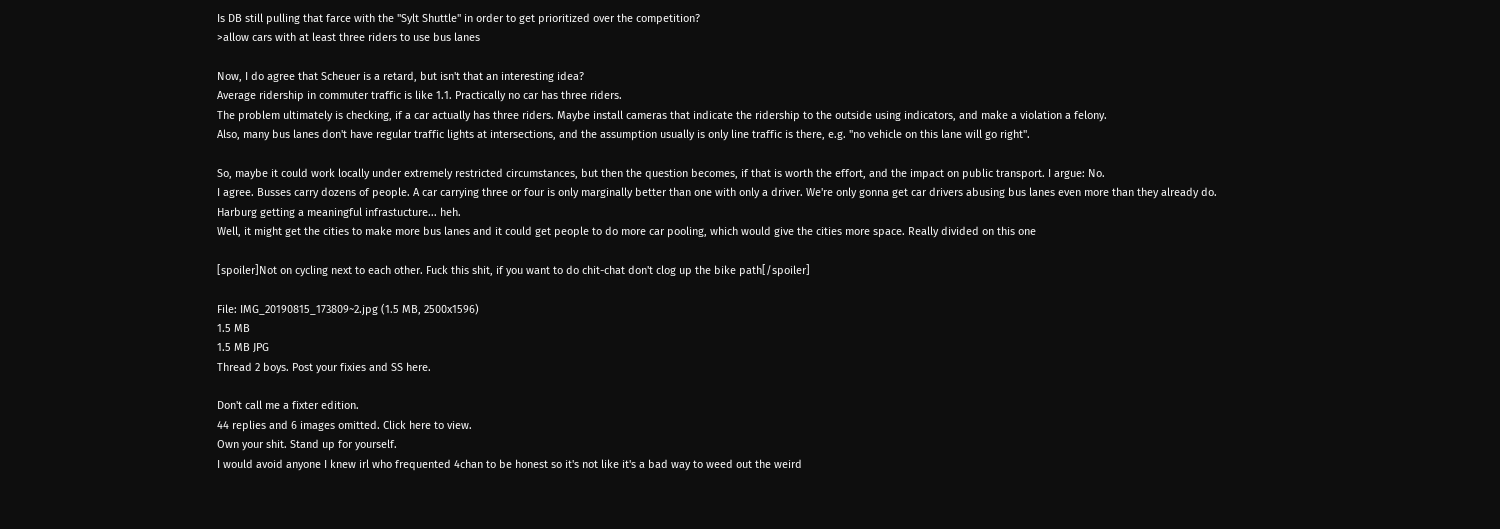Is DB still pulling that farce with the "Sylt Shuttle" in order to get prioritized over the competition?
>allow cars with at least three riders to use bus lanes

Now, I do agree that Scheuer is a retard, but isn't that an interesting idea?
Average ridership in commuter traffic is like 1.1. Practically no car has three riders.
The problem ultimately is checking, if a car actually has three riders. Maybe install cameras that indicate the ridership to the outside using indicators, and make a violation a felony.
Also, many bus lanes don't have regular traffic lights at intersections, and the assumption usually is only line traffic is there, e.g. "no vehicle on this lane will go right".

So, maybe it could work locally under extremely restricted circumstances, but then the question becomes, if that is worth the effort, and the impact on public transport. I argue: No.
I agree. Busses carry dozens of people. A car carrying three or four is only marginally better than one with only a driver. We're only gonna get car drivers abusing bus lanes even more than they already do.
Harburg getting a meaningful infrastucture... heh.
Well, it might get the cities to make more bus lanes and it could get people to do more car pooling, which would give the cities more space. Really divided on this one

[spoiler]Not on cycling next to each other. Fuck this shit, if you want to do chit-chat don't clog up the bike path[/spoiler]

File: IMG_20190815_173809~2.jpg (1.5 MB, 2500x1596)
1.5 MB
1.5 MB JPG
Thread 2 boys. Post your fixies and SS here.

Don't call me a fixter edition.
44 replies and 6 images omitted. Click here to view.
Own your shit. Stand up for yourself.
I would avoid anyone I knew irl who frequented 4chan to be honest so it's not like it's a bad way to weed out the weird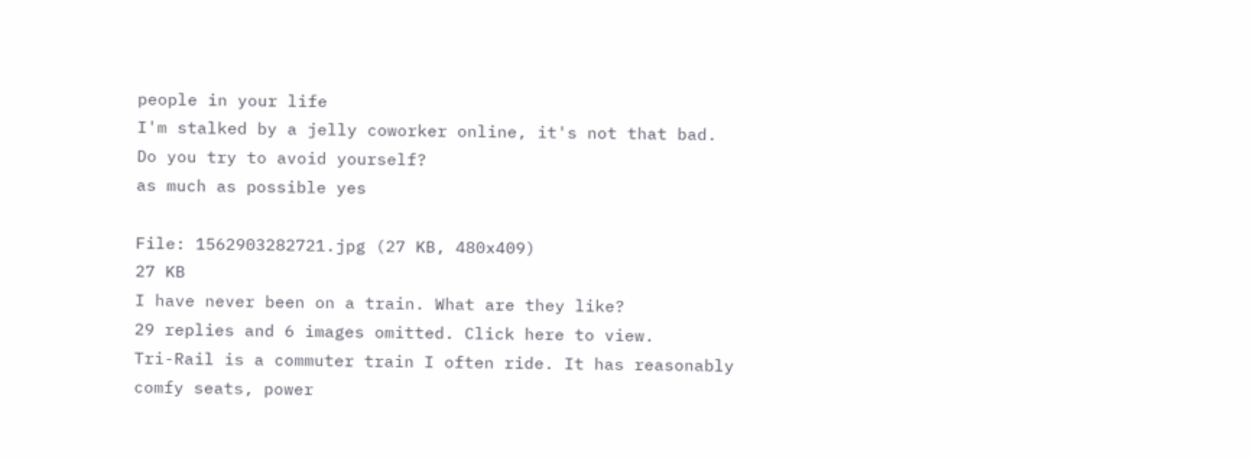people in your life
I'm stalked by a jelly coworker online, it's not that bad.
Do you try to avoid yourself?
as much as possible yes

File: 1562903282721.jpg (27 KB, 480x409)
27 KB
I have never been on a train. What are they like?
29 replies and 6 images omitted. Click here to view.
Tri-Rail is a commuter train I often ride. It has reasonably comfy seats, power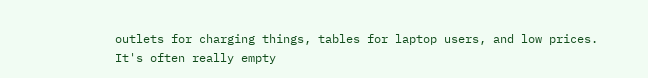outlets for charging things, tables for laptop users, and low prices.
It's often really empty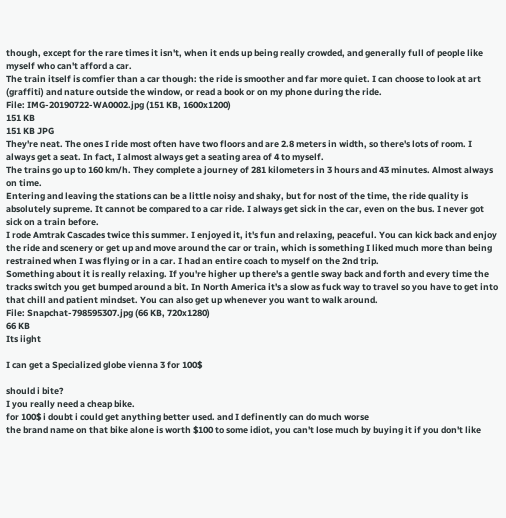though, except for the rare times it isn't, when it ends up being really crowded, and generally full of people like myself who can't afford a car.
The train itself is comfier than a car though: the ride is smoother and far more quiet. I can choose to look at art (graffiti) and nature outside the window, or read a book or on my phone during the ride.
File: IMG-20190722-WA0002.jpg (151 KB, 1600x1200)
151 KB
151 KB JPG
They're neat. The ones I ride most often have two floors and are 2.8 meters in width, so there's lots of room. I always get a seat. In fact, I almost always get a seating area of 4 to myself.
The trains go up to 160 km/h. They complete a journey of 281 kilometers in 3 hours and 43 minutes. Almost always on time.
Entering and leaving the stations can be a little noisy and shaky, but for nost of the time, the ride quality is absolutely supreme. It cannot be compared to a car ride. I always get sick in the car, even on the bus. I never got sick on a train before.
I rode Amtrak Cascades twice this summer. I enjoyed it, it's fun and relaxing, peaceful. You can kick back and enjoy the ride and scenery or get up and move around the car or train, which is something I liked much more than being restrained when I was flying or in a car. I had an entire coach to myself on the 2nd trip.
Something about it is really relaxing. If you're higher up there's a gentle sway back and forth and every time the tracks switch you get bumped around a bit. In North America it's a slow as fuck way to travel so you have to get into that chill and patient mindset. You can also get up whenever you want to walk around.
File: Snapchat-798595307.jpg (66 KB, 720x1280)
66 KB
Its iight

I can get a Specialized globe vienna 3 for 100$

should i bite?
I you really need a cheap bike.
for 100$ i doubt i could get anything better used. and I definently can do much worse
the brand name on that bike alone is worth $100 to some idiot, you can't lose much by buying it if you don't like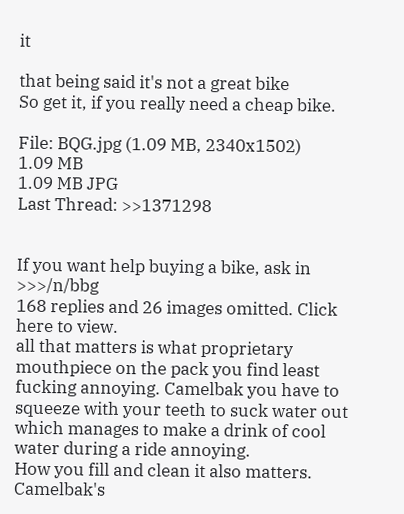it

that being said it's not a great bike
So get it, if you really need a cheap bike.

File: BQG.jpg (1.09 MB, 2340x1502)
1.09 MB
1.09 MB JPG
Last Thread: >>1371298


If you want help buying a bike, ask in >>>/n/bbg
168 replies and 26 images omitted. Click here to view.
all that matters is what proprietary mouthpiece on the pack you find least fucking annoying. Camelbak you have to squeeze with your teeth to suck water out which manages to make a drink of cool water during a ride annoying.
How you fill and clean it also matters. Camelbak's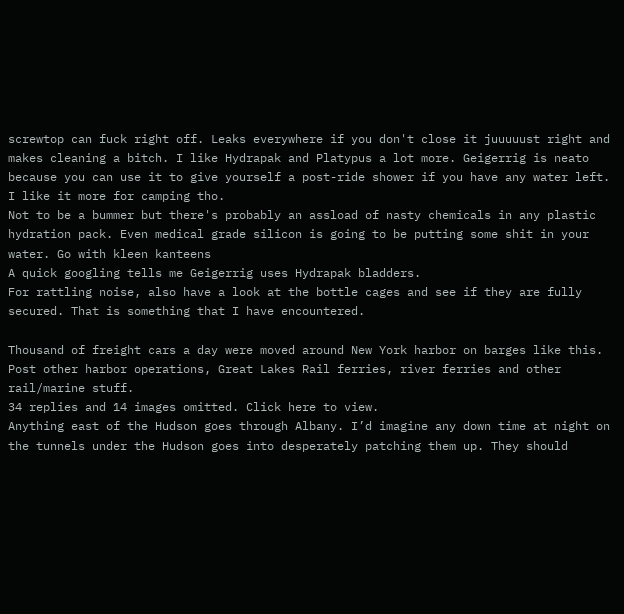screwtop can fuck right off. Leaks everywhere if you don't close it juuuuust right and makes cleaning a bitch. I like Hydrapak and Platypus a lot more. Geigerrig is neato because you can use it to give yourself a post-ride shower if you have any water left. I like it more for camping tho.
Not to be a bummer but there's probably an assload of nasty chemicals in any plastic hydration pack. Even medical grade silicon is going to be putting some shit in your water. Go with kleen kanteens
A quick googling tells me Geigerrig uses Hydrapak bladders.
For rattling noise, also have a look at the bottle cages and see if they are fully secured. That is something that I have encountered.

Thousand of freight cars a day were moved around New York harbor on barges like this. Post other harbor operations, Great Lakes Rail ferries, river ferries and other rail/marine stuff.
34 replies and 14 images omitted. Click here to view.
Anything east of the Hudson goes through Albany. I’d imagine any down time at night on the tunnels under the Hudson goes into desperately patching them up. They should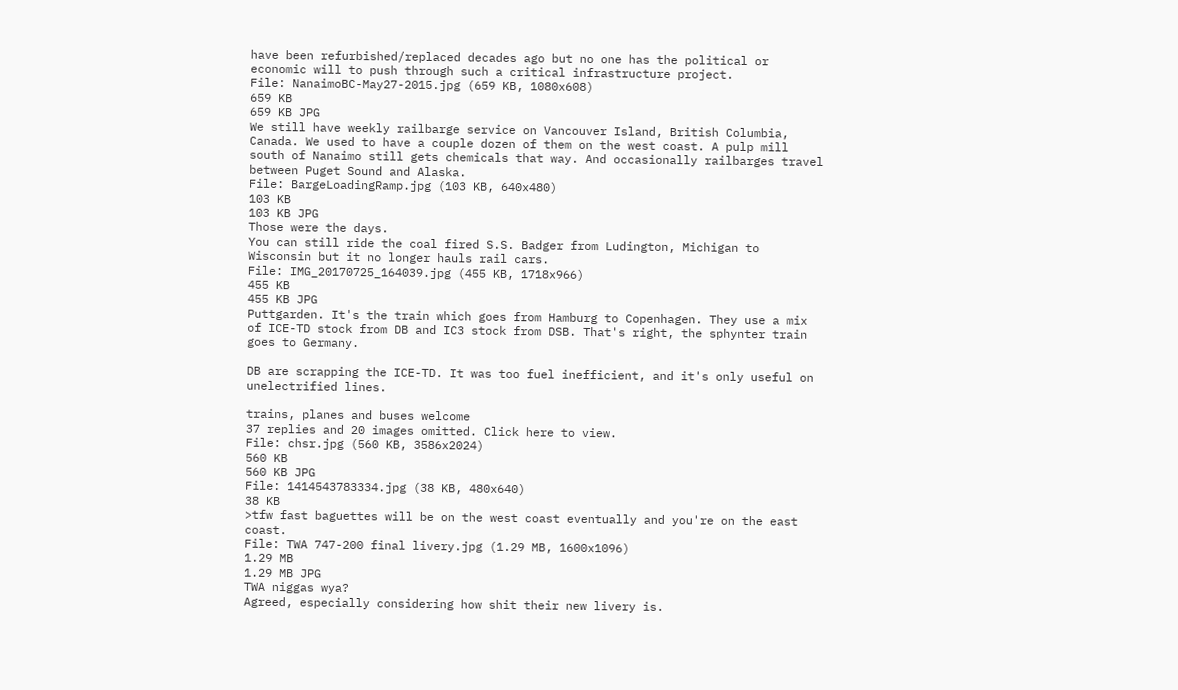have been refurbished/replaced decades ago but no one has the political or economic will to push through such a critical infrastructure project.
File: NanaimoBC-May27-2015.jpg (659 KB, 1080x608)
659 KB
659 KB JPG
We still have weekly railbarge service on Vancouver Island, British Columbia, Canada. We used to have a couple dozen of them on the west coast. A pulp mill south of Nanaimo still gets chemicals that way. And occasionally railbarges travel between Puget Sound and Alaska.
File: BargeLoadingRamp.jpg (103 KB, 640x480)
103 KB
103 KB JPG
Those were the days.
You can still ride the coal fired S.S. Badger from Ludington, Michigan to Wisconsin but it no longer hauls rail cars.
File: IMG_20170725_164039.jpg (455 KB, 1718x966)
455 KB
455 KB JPG
Puttgarden. It's the train which goes from Hamburg to Copenhagen. They use a mix of ICE-TD stock from DB and IC3 stock from DSB. That's right, the sphynter train goes to Germany.

DB are scrapping the ICE-TD. It was too fuel inefficient, and it's only useful on unelectrified lines.

trains, planes and buses welcome
37 replies and 20 images omitted. Click here to view.
File: chsr.jpg (560 KB, 3586x2024)
560 KB
560 KB JPG
File: 1414543783334.jpg (38 KB, 480x640)
38 KB
>tfw fast baguettes will be on the west coast eventually and you're on the east coast.
File: TWA 747-200 final livery.jpg (1.29 MB, 1600x1096)
1.29 MB
1.29 MB JPG
TWA niggas wya?
Agreed, especially considering how shit their new livery is.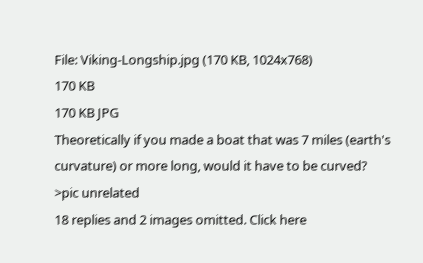File: Viking-Longship.jpg (170 KB, 1024x768)
170 KB
170 KB JPG
Theoretically if you made a boat that was 7 miles (earth's curvature) or more long, would it have to be curved?
>pic unrelated
18 replies and 2 images omitted. Click here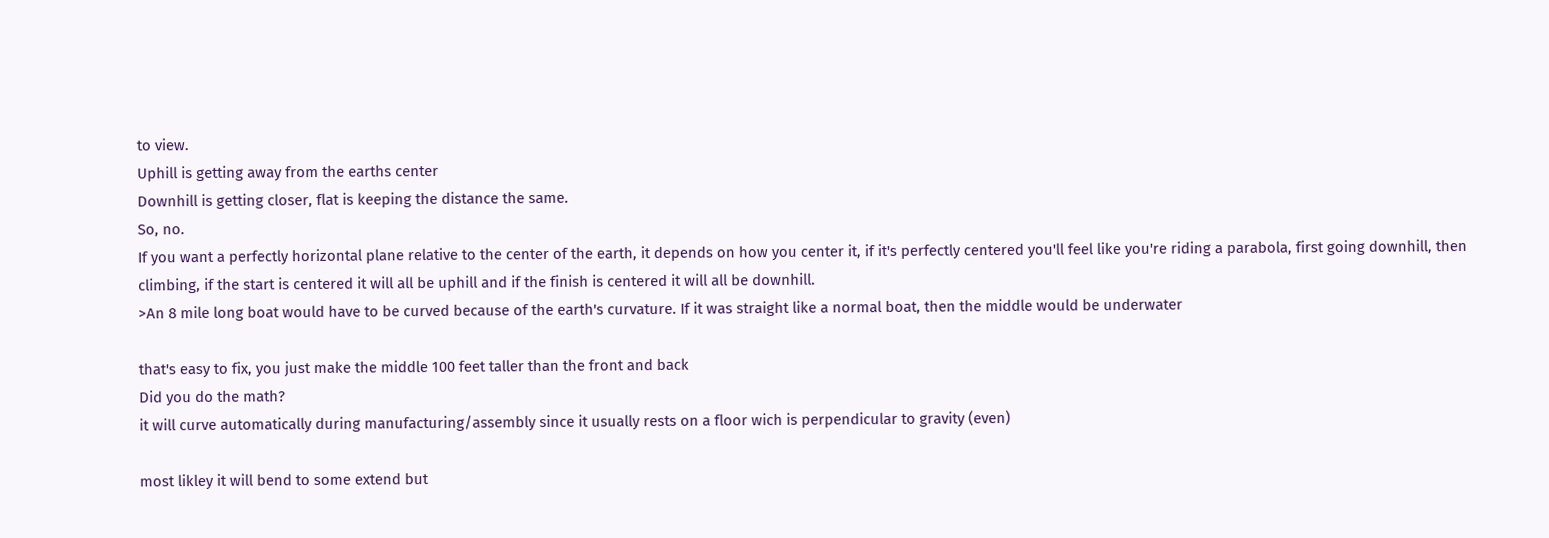to view.
Uphill is getting away from the earths center
Downhill is getting closer, flat is keeping the distance the same.
So, no.
If you want a perfectly horizontal plane relative to the center of the earth, it depends on how you center it, if it's perfectly centered you'll feel like you're riding a parabola, first going downhill, then climbing, if the start is centered it will all be uphill and if the finish is centered it will all be downhill.
>An 8 mile long boat would have to be curved because of the earth's curvature. If it was straight like a normal boat, then the middle would be underwater

that's easy to fix, you just make the middle 100 feet taller than the front and back
Did you do the math?
it will curve automatically during manufacturing/assembly since it usually rests on a floor wich is perpendicular to gravity (even)

most likley it will bend to some extend but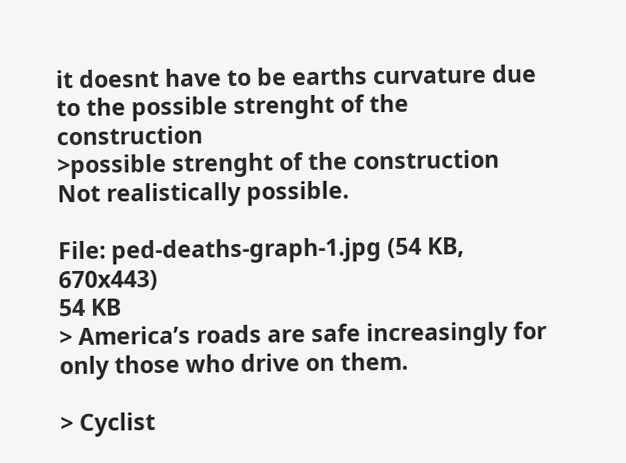it doesnt have to be earths curvature due to the possible strenght of the construction
>possible strenght of the construction
Not realistically possible.

File: ped-deaths-graph-1.jpg (54 KB, 670x443)
54 KB
> America’s roads are safe increasingly for only those who drive on them.

> Cyclist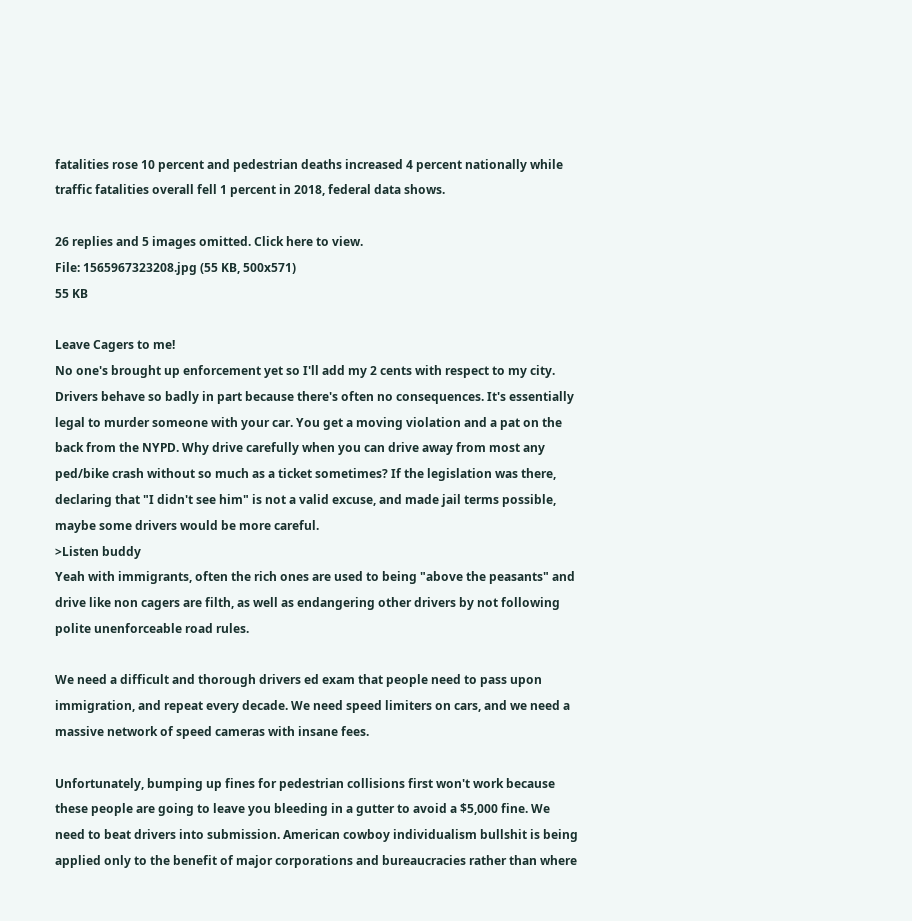fatalities rose 10 percent and pedestrian deaths increased 4 percent nationally while traffic fatalities overall fell 1 percent in 2018, federal data shows.

26 replies and 5 images omitted. Click here to view.
File: 1565967323208.jpg (55 KB, 500x571)
55 KB

Leave Cagers to me!
No one's brought up enforcement yet so I'll add my 2 cents with respect to my city. Drivers behave so badly in part because there's often no consequences. It's essentially legal to murder someone with your car. You get a moving violation and a pat on the back from the NYPD. Why drive carefully when you can drive away from most any ped/bike crash without so much as a ticket sometimes? If the legislation was there, declaring that "I didn't see him" is not a valid excuse, and made jail terms possible, maybe some drivers would be more careful.
>Listen buddy
Yeah with immigrants, often the rich ones are used to being "above the peasants" and drive like non cagers are filth, as well as endangering other drivers by not following polite unenforceable road rules.

We need a difficult and thorough drivers ed exam that people need to pass upon immigration, and repeat every decade. We need speed limiters on cars, and we need a massive network of speed cameras with insane fees.

Unfortunately, bumping up fines for pedestrian collisions first won't work because these people are going to leave you bleeding in a gutter to avoid a $5,000 fine. We need to beat drivers into submission. American cowboy individualism bullshit is being applied only to the benefit of major corporations and bureaucracies rather than where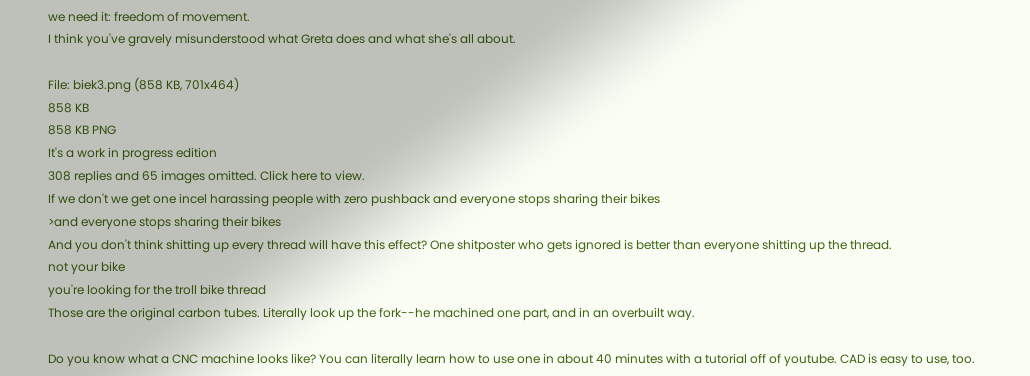we need it: freedom of movement.
I think you've gravely misunderstood what Greta does and what she's all about.

File: biek3.png (858 KB, 701x464)
858 KB
858 KB PNG
It's a work in progress edition
308 replies and 65 images omitted. Click here to view.
If we don't we get one incel harassing people with zero pushback and everyone stops sharing their bikes
>and everyone stops sharing their bikes
And you don't think shitting up every thread will have this effect? One shitposter who gets ignored is better than everyone shitting up the thread.
not your bike
you're looking for the troll bike thread
Those are the original carbon tubes. Literally look up the fork--he machined one part, and in an overbuilt way.

Do you know what a CNC machine looks like? You can literally learn how to use one in about 40 minutes with a tutorial off of youtube. CAD is easy to use, too.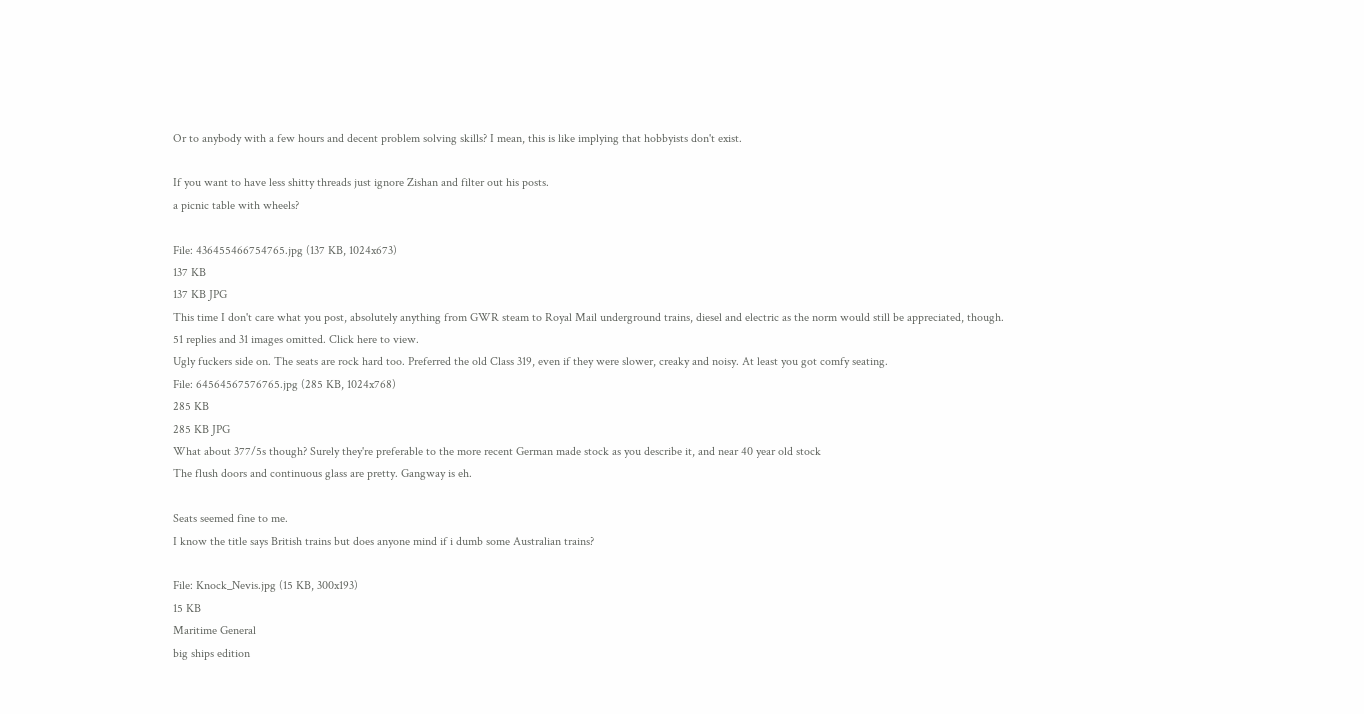Or to anybody with a few hours and decent problem solving skills? I mean, this is like implying that hobbyists don't exist.

If you want to have less shitty threads just ignore Zishan and filter out his posts.
a picnic table with wheels?

File: 436455466754765.jpg (137 KB, 1024x673)
137 KB
137 KB JPG
This time I don't care what you post, absolutely anything from GWR steam to Royal Mail underground trains, diesel and electric as the norm would still be appreciated, though.
51 replies and 31 images omitted. Click here to view.
Ugly fuckers side on. The seats are rock hard too. Preferred the old Class 319, even if they were slower, creaky and noisy. At least you got comfy seating.
File: 64564567576765.jpg (285 KB, 1024x768)
285 KB
285 KB JPG
What about 377/5s though? Surely they're preferable to the more recent German made stock as you describe it, and near 40 year old stock
The flush doors and continuous glass are pretty. Gangway is eh.

Seats seemed fine to me.
I know the title says British trains but does anyone mind if i dumb some Australian trains?

File: Knock_Nevis.jpg (15 KB, 300x193)
15 KB
Maritime General
big ships edition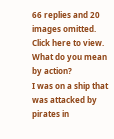66 replies and 20 images omitted. Click here to view.
What do you mean by action?
I was on a ship that was attacked by pirates in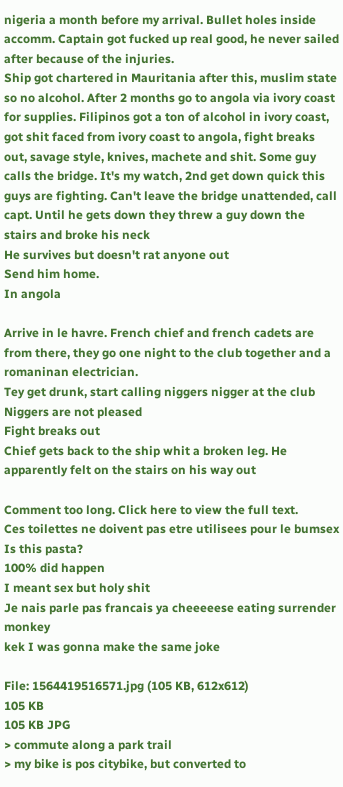nigeria a month before my arrival. Bullet holes inside accomm. Captain got fucked up real good, he never sailed after because of the injuries.
Ship got chartered in Mauritania after this, muslim state so no alcohol. After 2 months go to angola via ivory coast for supplies. Filipinos got a ton of alcohol in ivory coast, got shit faced from ivory coast to angola, fight breaks out, savage style, knives, machete and shit. Some guy calls the bridge. It's my watch, 2nd get down quick this guys are fighting. Can't leave the bridge unattended, call capt. Until he gets down they threw a guy down the stairs and broke his neck
He survives but doesn't rat anyone out
Send him home.
In angola

Arrive in le havre. French chief and french cadets are from there, they go one night to the club together and a romaninan electrician.
Tey get drunk, start calling niggers nigger at the club
Niggers are not pleased
Fight breaks out
Chief gets back to the ship whit a broken leg. He apparently felt on the stairs on his way out

Comment too long. Click here to view the full text.
Ces toilettes ne doivent pas etre utilisees pour le bumsex
Is this pasta?
100% did happen
I meant sex but holy shit
Je nais parle pas francais ya cheeeeese eating surrender monkey
kek I was gonna make the same joke

File: 1564419516571.jpg (105 KB, 612x612)
105 KB
105 KB JPG
> commute along a park trail
> my bike is pos citybike, but converted to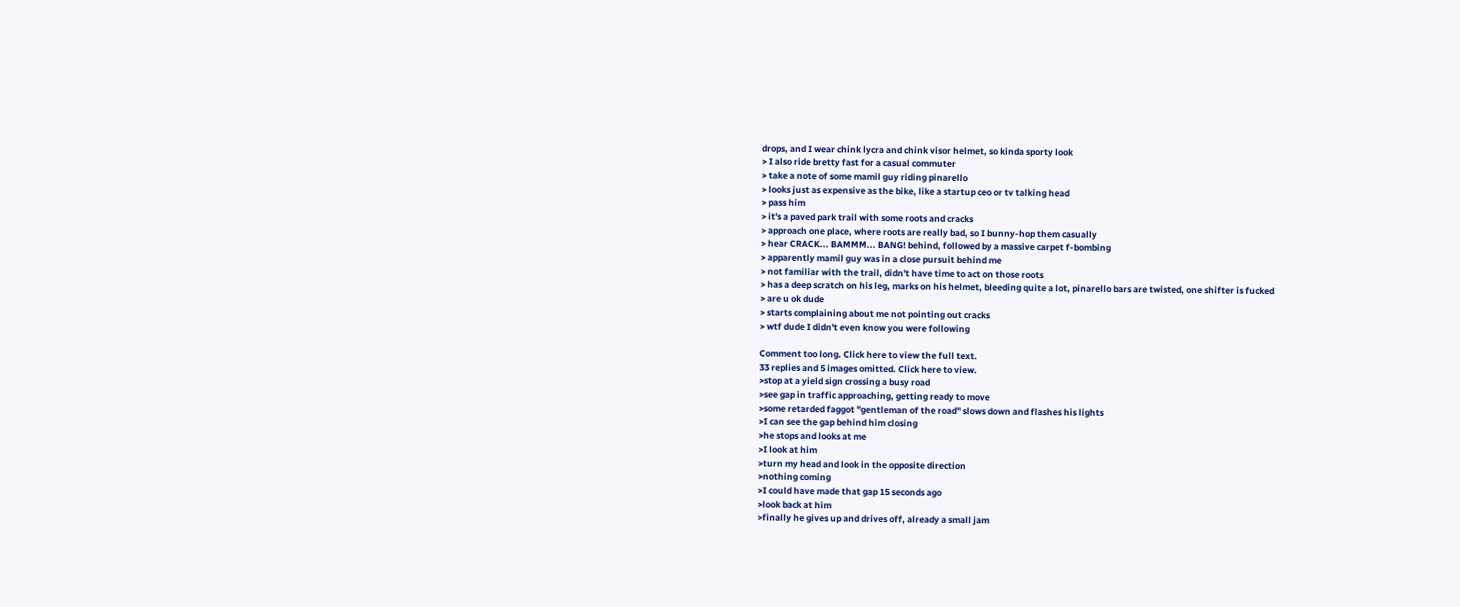drops, and I wear chink lycra and chink visor helmet, so kinda sporty look
> I also ride bretty fast for a casual commuter
> take a note of some mamil guy riding pinarello
> looks just as expensive as the bike, like a startup ceo or tv talking head
> pass him
> it's a paved park trail with some roots and cracks
> approach one place, where roots are really bad, so I bunny-hop them casually
> hear CRACK... BAMMM... BANG! behind, followed by a massive carpet f-bombing
> apparently mamil guy was in a close pursuit behind me
> not familiar with the trail, didn't have time to act on those roots
> has a deep scratch on his leg, marks on his helmet, bleeding quite a lot, pinarello bars are twisted, one shifter is fucked
> are u ok dude
> starts complaining about me not pointing out cracks
> wtf dude I didn't even know you were following

Comment too long. Click here to view the full text.
33 replies and 5 images omitted. Click here to view.
>stop at a yield sign crossing a busy road
>see gap in traffic approaching, getting ready to move
>some retarded faggot "gentleman of the road" slows down and flashes his lights
>I can see the gap behind him closing
>he stops and looks at me
>I look at him
>turn my head and look in the opposite direction
>nothing coming
>I could have made that gap 15 seconds ago
>look back at him
>finally he gives up and drives off, already a small jam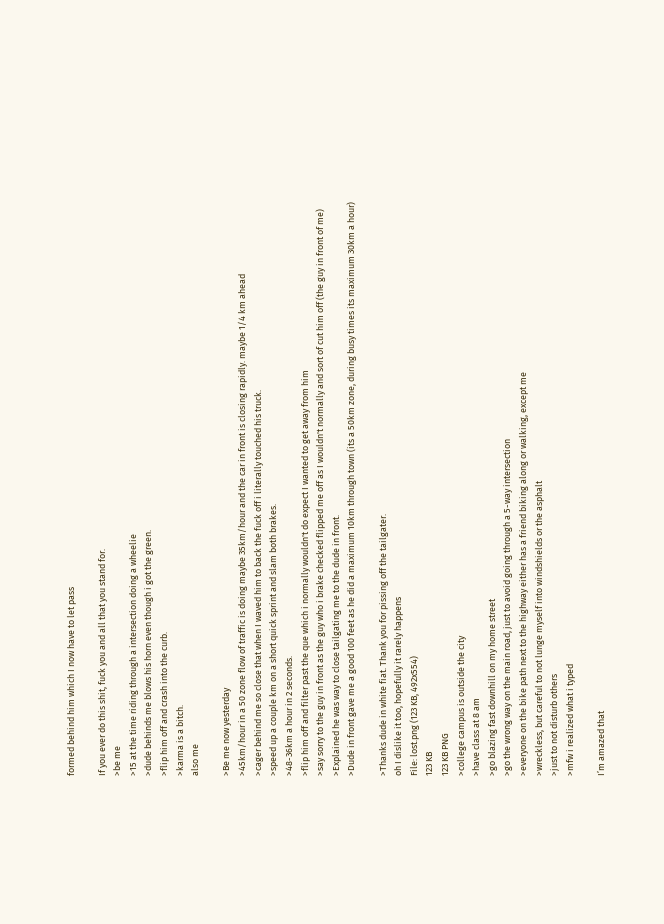formed behind him which I now have to let pass

If you ever do this shit, fuck you and all that you stand for.
>be me
>15 at the time riding through a intersection doing a wheelie
>dude behinds me blows his horn even though i got the green.
>flip him off and crash into the curb.
>karma is a bitch.
also me

>Be me now yesterday
>45km/hour in a 50 zone flow of traffic is doing maybe 35km/hour and the car in front is closing rapidly. maybe 1/4 km ahead
>cager behind me so close that when I waved him to back the fuck off i literally touched his truck.
>speed up a couple km on a short quick sprint and slam both brakes.
>48-36km a hour in 2 seconds.
>flip him off and filter past the que which i normally wouldn't do expect I wanted to get away from him
>say sorry to the guy in front as the guy who i brake checked flipped me off as I wouldn't normally and sort of cut him off (the guy in front of me)
>Explained he was way to close tailgating me to the dude in front.
>Dude in front gave me a good 100 feet as he did a maximum 10km through town (its a 50km zone, during busy times its maximum 30km a hour)

>Thanks dude in white fiat. Thank you for pissing off the tailgater.
oh I dislike it too, hopefully it rarely happens
File: lost.png (123 KB, 492x554)
123 KB
123 KB PNG
>college campus is outside the city
>have class at 8 am
>go blazing fast downhill on my home street
>go the wrong way on the main road, just to avoid going through a 5-way intersection
>everyone on the bike path next to the highway either has a friend biking along or walking, except me
>wreckless, but careful to not lunge myself into windshields or the asphalt
>just to not disturb others
>mfw i realized what i typed

I’m amazed that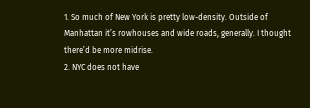1. So much of New York is pretty low-density. Outside of Manhattan it’s rowhouses and wide roads, generally. I thought there’d be more midrise.
2. NYC does not have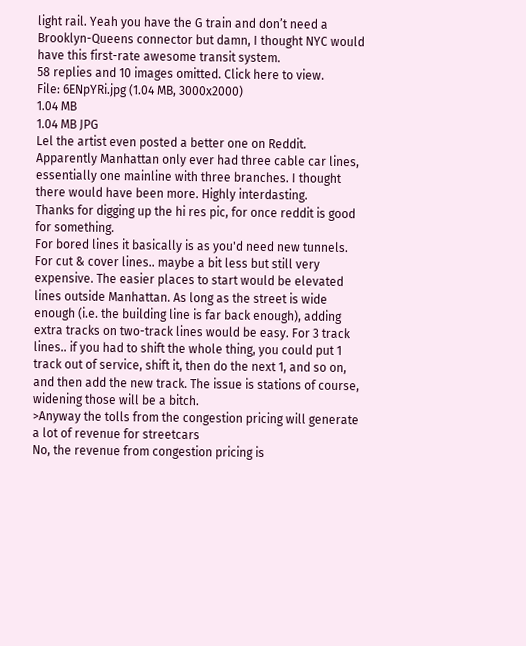light rail. Yeah you have the G train and don’t need a Brooklyn-Queens connector but damn, I thought NYC would have this first-rate awesome transit system.
58 replies and 10 images omitted. Click here to view.
File: 6ENpYRi.jpg (1.04 MB, 3000x2000)
1.04 MB
1.04 MB JPG
Lel the artist even posted a better one on Reddit.
Apparently Manhattan only ever had three cable car lines, essentially one mainline with three branches. I thought there would have been more. Highly interdasting.
Thanks for digging up the hi res pic, for once reddit is good for something.
For bored lines it basically is as you'd need new tunnels. For cut & cover lines.. maybe a bit less but still very expensive. The easier places to start would be elevated lines outside Manhattan. As long as the street is wide enough (i.e. the building line is far back enough), adding extra tracks on two-track lines would be easy. For 3 track lines.. if you had to shift the whole thing, you could put 1 track out of service, shift it, then do the next 1, and so on, and then add the new track. The issue is stations of course, widening those will be a bitch.
>Anyway the tolls from the congestion pricing will generate a lot of revenue for streetcars
No, the revenue from congestion pricing is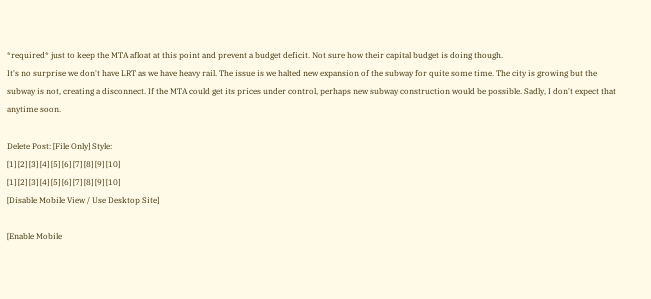*required* just to keep the MTA afloat at this point and prevent a budget deficit. Not sure how their capital budget is doing though.
It's no surprise we don't have LRT as we have heavy rail. The issue is we halted new expansion of the subway for quite some time. The city is growing but the subway is not, creating a disconnect. If the MTA could get its prices under control, perhaps new subway construction would be possible. Sadly, I don't expect that anytime soon.

Delete Post: [File Only] Style:
[1] [2] [3] [4] [5] [6] [7] [8] [9] [10]
[1] [2] [3] [4] [5] [6] [7] [8] [9] [10]
[Disable Mobile View / Use Desktop Site]

[Enable Mobile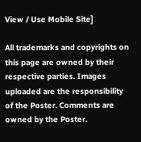View / Use Mobile Site]

All trademarks and copyrights on this page are owned by their respective parties. Images uploaded are the responsibility of the Poster. Comments are owned by the Poster.